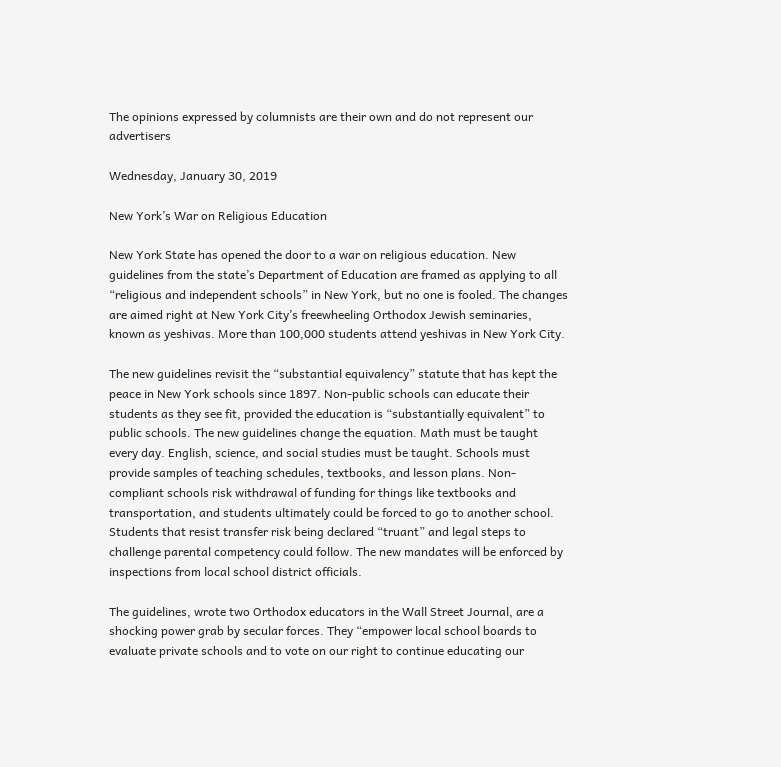The opinions expressed by columnists are their own and do not represent our advertisers

Wednesday, January 30, 2019

New York’s War on Religious Education

New York State has opened the door to a war on religious education. New guidelines from the state’s Department of Education are framed as applying to all “religious and independent schools” in New York, but no one is fooled. The changes are aimed right at New York City’s freewheeling Orthodox Jewish seminaries, known as yeshivas. More than 100,000 students attend yeshivas in New York City.

The new guidelines revisit the “substantial equivalency” statute that has kept the peace in New York schools since 1897. Non-public schools can educate their students as they see fit, provided the education is “substantially equivalent” to public schools. The new guidelines change the equation. Math must be taught every day. English, science, and social studies must be taught. Schools must provide samples of teaching schedules, textbooks, and lesson plans. Non-compliant schools risk withdrawal of funding for things like textbooks and transportation, and students ultimately could be forced to go to another school. Students that resist transfer risk being declared “truant” and legal steps to challenge parental competency could follow. The new mandates will be enforced by inspections from local school district officials.

The guidelines, wrote two Orthodox educators in the Wall Street Journal, are a shocking power grab by secular forces. They “empower local school boards to evaluate private schools and to vote on our right to continue educating our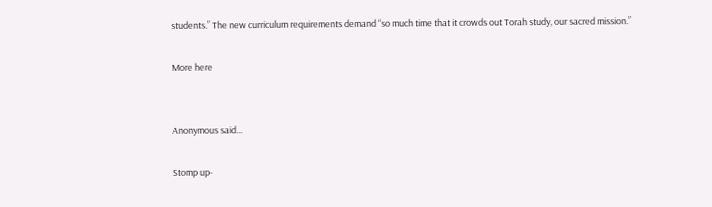students.” The new curriculum requirements demand “so much time that it crowds out Torah study, our sacred mission.”

More here


Anonymous said...

Stomp up-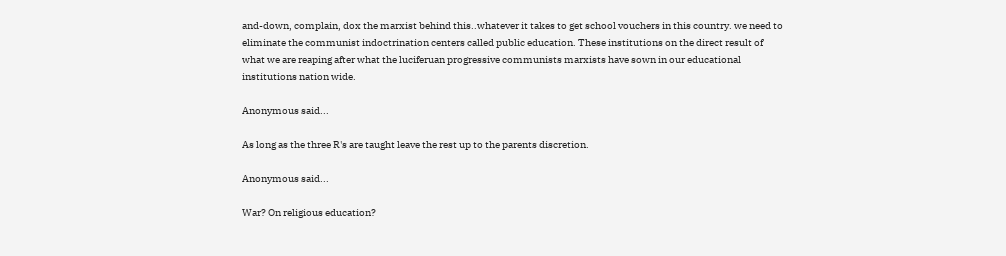and-down, complain, dox the marxist behind this..whatever it takes to get school vouchers in this country. we need to eliminate the communist indoctrination centers called public education. These institutions on the direct result of what we are reaping after what the luciferuan progressive communists marxists have sown in our educational institutions nation wide.

Anonymous said...

As long as the three R's are taught leave the rest up to the parents discretion.

Anonymous said...

War? On religious education?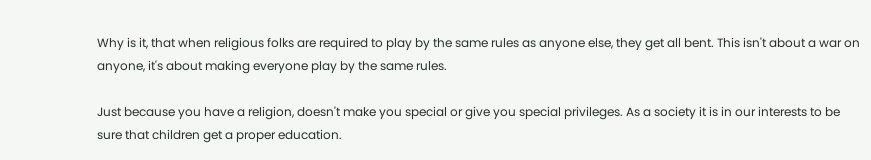Why is it, that when religious folks are required to play by the same rules as anyone else, they get all bent. This isn't about a war on anyone, it's about making everyone play by the same rules.

Just because you have a religion, doesn't make you special or give you special privileges. As a society it is in our interests to be sure that children get a proper education.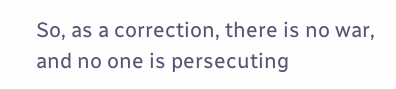So, as a correction, there is no war, and no one is persecuting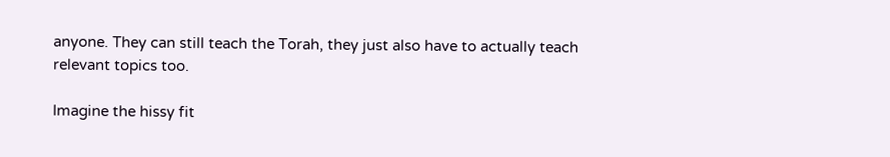anyone. They can still teach the Torah, they just also have to actually teach relevant topics too.

Imagine the hissy fit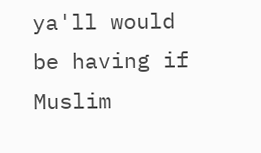ya'll would be having if Muslim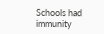Schools had immunity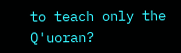to teach only the Q'uoran?